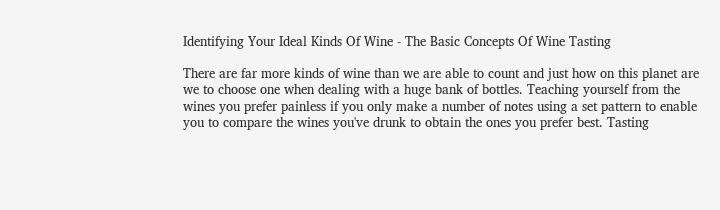Identifying Your Ideal Kinds Of Wine - The Basic Concepts Of Wine Tasting

There are far more kinds of wine than we are able to count and just how on this planet are we to choose one when dealing with a huge bank of bottles. Teaching yourself from the wines you prefer painless if you only make a number of notes using a set pattern to enable you to compare the wines you've drunk to obtain the ones you prefer best. Tasting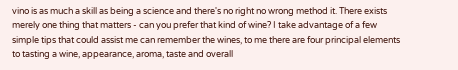vino is as much a skill as being a science and there's no right no wrong method it. There exists merely one thing that matters - can you prefer that kind of wine? I take advantage of a few simple tips that could assist me can remember the wines, to me there are four principal elements to tasting a wine, appearance, aroma, taste and overall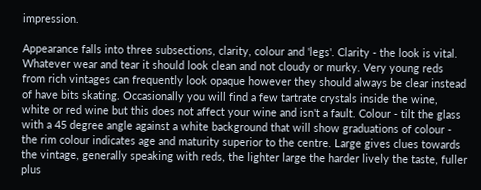impression.

Appearance falls into three subsections, clarity, colour and 'legs'. Clarity - the look is vital. Whatever wear and tear it should look clean and not cloudy or murky. Very young reds from rich vintages can frequently look opaque however they should always be clear instead of have bits skating. Occasionally you will find a few tartrate crystals inside the wine, white or red wine but this does not affect your wine and isn't a fault. Colour - tilt the glass with a 45 degree angle against a white background that will show graduations of colour - the rim colour indicates age and maturity superior to the centre. Large gives clues towards the vintage, generally speaking with reds, the lighter large the harder lively the taste, fuller plus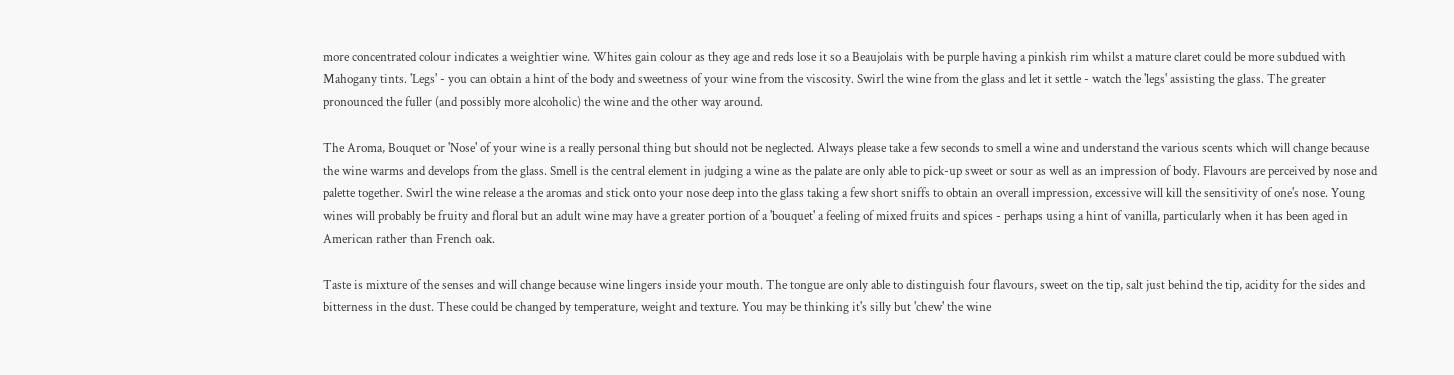more concentrated colour indicates a weightier wine. Whites gain colour as they age and reds lose it so a Beaujolais with be purple having a pinkish rim whilst a mature claret could be more subdued with Mahogany tints. 'Legs' - you can obtain a hint of the body and sweetness of your wine from the viscosity. Swirl the wine from the glass and let it settle - watch the 'legs' assisting the glass. The greater pronounced the fuller (and possibly more alcoholic) the wine and the other way around.

The Aroma, Bouquet or 'Nose' of your wine is a really personal thing but should not be neglected. Always please take a few seconds to smell a wine and understand the various scents which will change because the wine warms and develops from the glass. Smell is the central element in judging a wine as the palate are only able to pick-up sweet or sour as well as an impression of body. Flavours are perceived by nose and palette together. Swirl the wine release a the aromas and stick onto your nose deep into the glass taking a few short sniffs to obtain an overall impression, excessive will kill the sensitivity of one's nose. Young wines will probably be fruity and floral but an adult wine may have a greater portion of a 'bouquet' a feeling of mixed fruits and spices - perhaps using a hint of vanilla, particularly when it has been aged in American rather than French oak.

Taste is mixture of the senses and will change because wine lingers inside your mouth. The tongue are only able to distinguish four flavours, sweet on the tip, salt just behind the tip, acidity for the sides and bitterness in the dust. These could be changed by temperature, weight and texture. You may be thinking it's silly but 'chew' the wine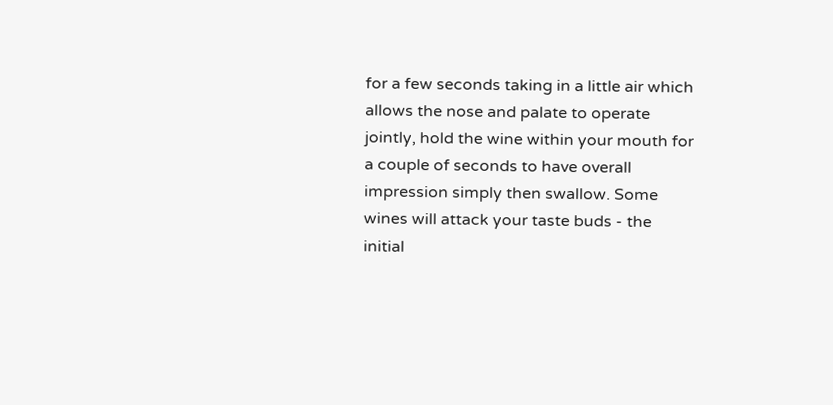for a few seconds taking in a little air which allows the nose and palate to operate jointly, hold the wine within your mouth for a couple of seconds to have overall impression simply then swallow. Some wines will attack your taste buds - the initial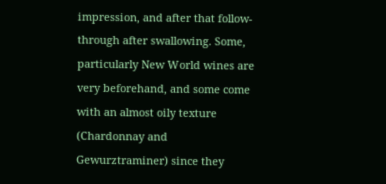impression, and after that follow-through after swallowing. Some, particularly New World wines are very beforehand, and some come with an almost oily texture (Chardonnay and Gewurztraminer) since they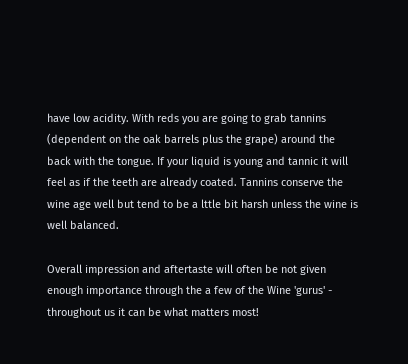have low acidity. With reds you are going to grab tannins (dependent on the oak barrels plus the grape) around the back with the tongue. If your liquid is young and tannic it will feel as if the teeth are already coated. Tannins conserve the wine age well but tend to be a lttle bit harsh unless the wine is well balanced.

Overall impression and aftertaste will often be not given enough importance through the a few of the Wine 'gurus' - throughout us it can be what matters most!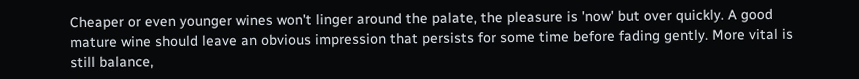Cheaper or even younger wines won't linger around the palate, the pleasure is 'now' but over quickly. A good mature wine should leave an obvious impression that persists for some time before fading gently. More vital is still balance,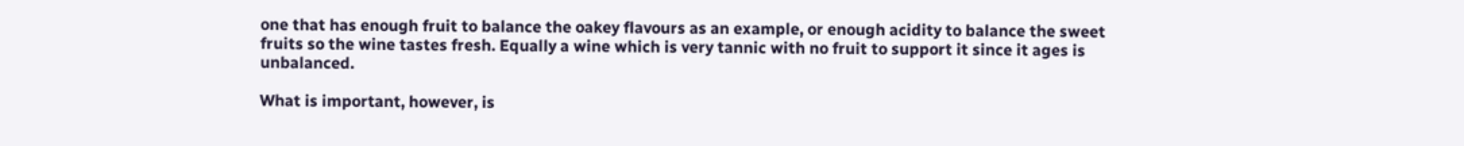one that has enough fruit to balance the oakey flavours as an example, or enough acidity to balance the sweet fruits so the wine tastes fresh. Equally a wine which is very tannic with no fruit to support it since it ages is unbalanced.

What is important, however, is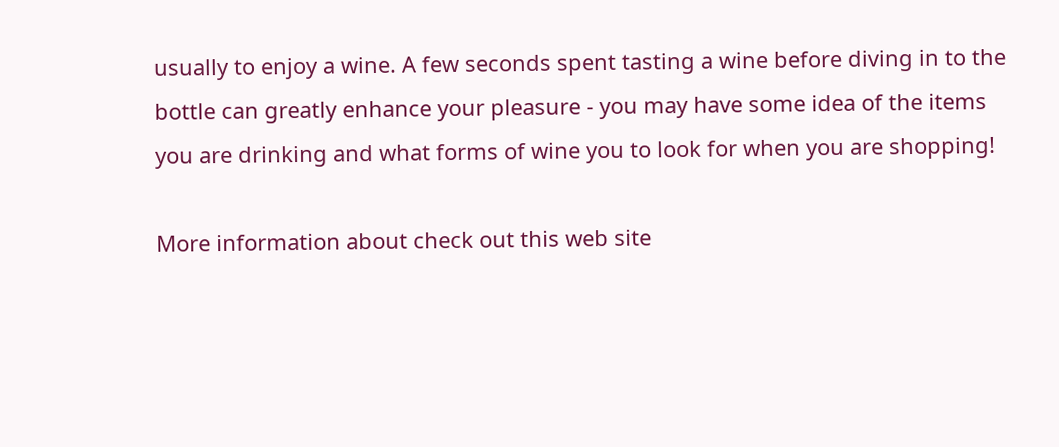usually to enjoy a wine. A few seconds spent tasting a wine before diving in to the bottle can greatly enhance your pleasure - you may have some idea of the items you are drinking and what forms of wine you to look for when you are shopping!

More information about check out this web site